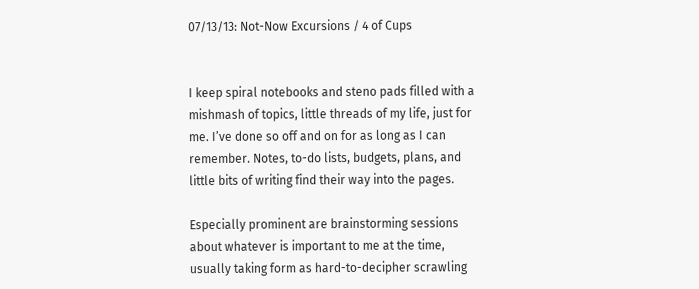07/13/13: Not-Now Excursions / 4 of Cups


I keep spiral notebooks and steno pads filled with a mishmash of topics, little threads of my life, just for me. I’ve done so off and on for as long as I can remember. Notes, to-do lists, budgets, plans, and little bits of writing find their way into the pages.

Especially prominent are brainstorming sessions about whatever is important to me at the time, usually taking form as hard-to-decipher scrawling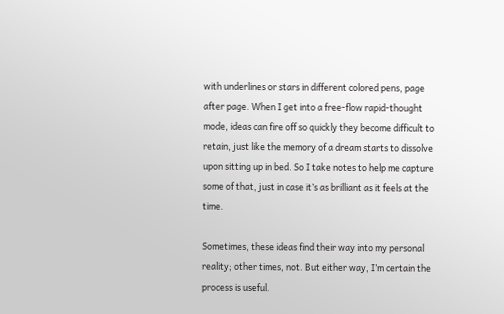with underlines or stars in different colored pens, page after page. When I get into a free-flow rapid-thought mode, ideas can fire off so quickly they become difficult to retain, just like the memory of a dream starts to dissolve upon sitting up in bed. So I take notes to help me capture some of that, just in case it’s as brilliant as it feels at the time.

Sometimes, these ideas find their way into my personal reality; other times, not. But either way, I’m certain the process is useful.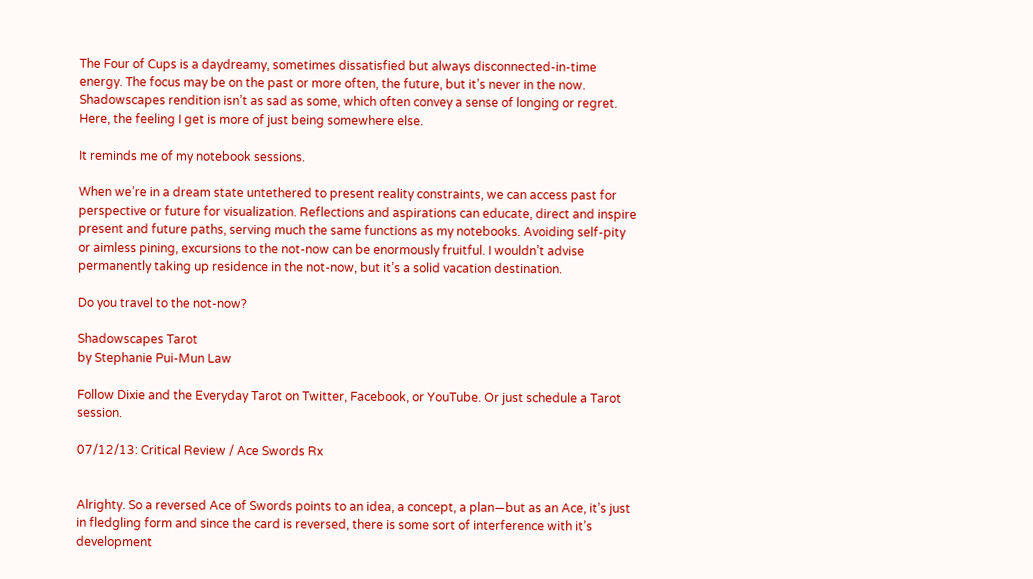The Four of Cups is a daydreamy, sometimes dissatisfied but always disconnected-in-time energy. The focus may be on the past or more often, the future, but it’s never in the now. Shadowscapes rendition isn’t as sad as some, which often convey a sense of longing or regret. Here, the feeling I get is more of just being somewhere else.

It reminds me of my notebook sessions.

When we’re in a dream state untethered to present reality constraints, we can access past for perspective or future for visualization. Reflections and aspirations can educate, direct and inspire present and future paths, serving much the same functions as my notebooks. Avoiding self-pity or aimless pining, excursions to the not-now can be enormously fruitful. I wouldn’t advise permanently taking up residence in the not-now, but it’s a solid vacation destination.

Do you travel to the not-now?

Shadowscapes Tarot
by Stephanie Pui-Mun Law

Follow Dixie and the Everyday Tarot on Twitter, Facebook, or YouTube. Or just schedule a Tarot session.

07/12/13: Critical Review / Ace Swords Rx


Alrighty. So a reversed Ace of Swords points to an idea, a concept, a plan—but as an Ace, it’s just in fledgling form and since the card is reversed, there is some sort of interference with it’s development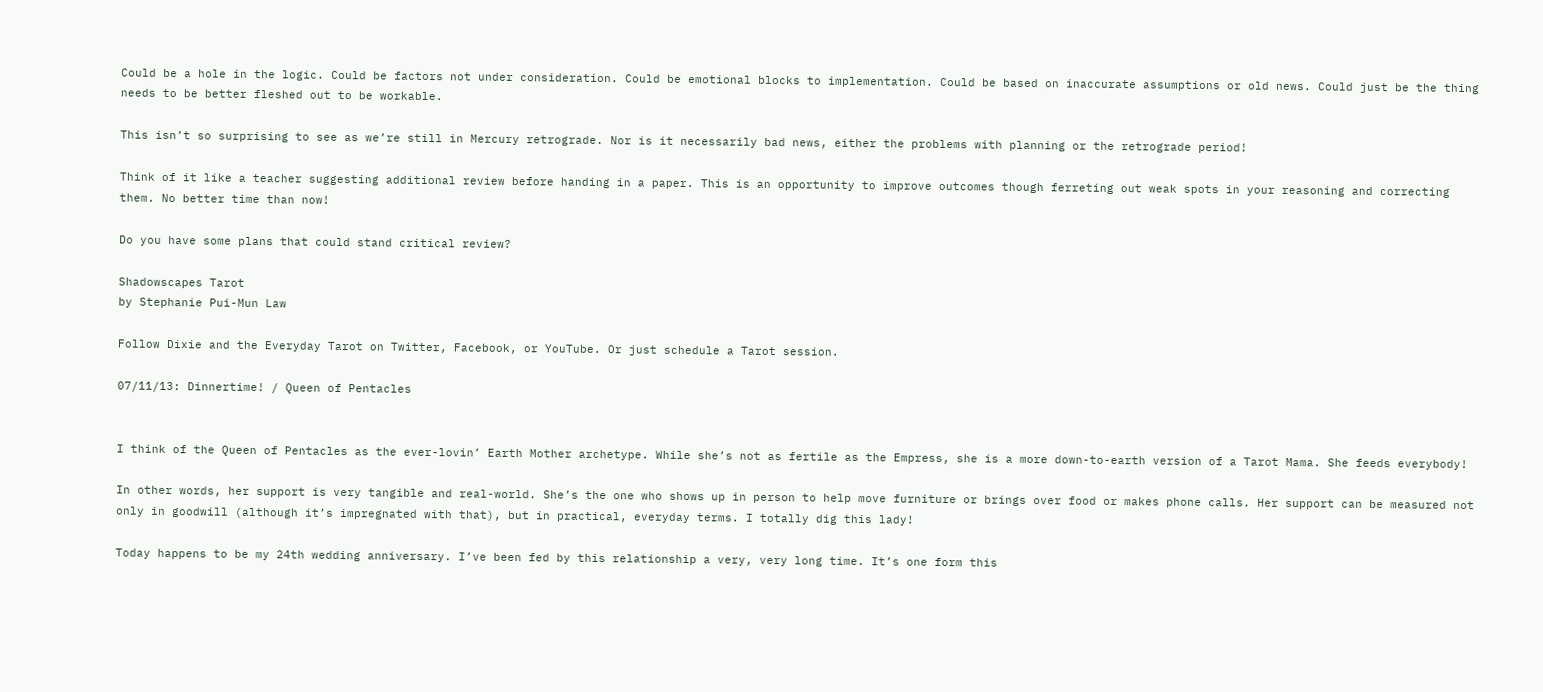Could be a hole in the logic. Could be factors not under consideration. Could be emotional blocks to implementation. Could be based on inaccurate assumptions or old news. Could just be the thing needs to be better fleshed out to be workable.

This isn’t so surprising to see as we’re still in Mercury retrograde. Nor is it necessarily bad news, either the problems with planning or the retrograde period!

Think of it like a teacher suggesting additional review before handing in a paper. This is an opportunity to improve outcomes though ferreting out weak spots in your reasoning and correcting them. No better time than now!

Do you have some plans that could stand critical review?

Shadowscapes Tarot
by Stephanie Pui-Mun Law

Follow Dixie and the Everyday Tarot on Twitter, Facebook, or YouTube. Or just schedule a Tarot session.

07/11/13: Dinnertime! / Queen of Pentacles


I think of the Queen of Pentacles as the ever-lovin’ Earth Mother archetype. While she’s not as fertile as the Empress, she is a more down-to-earth version of a Tarot Mama. She feeds everybody!

In other words, her support is very tangible and real-world. She’s the one who shows up in person to help move furniture or brings over food or makes phone calls. Her support can be measured not only in goodwill (although it’s impregnated with that), but in practical, everyday terms. I totally dig this lady!

Today happens to be my 24th wedding anniversary. I’ve been fed by this relationship a very, very long time. It’s one form this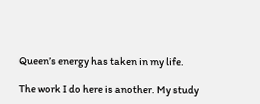Queen’s energy has taken in my life.

The work I do here is another. My study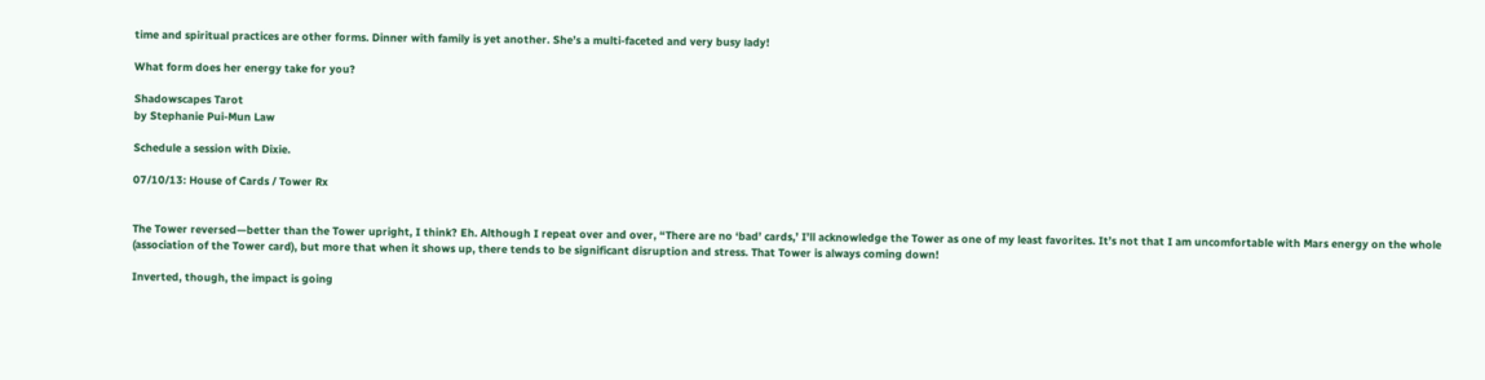time and spiritual practices are other forms. Dinner with family is yet another. She’s a multi-faceted and very busy lady!

What form does her energy take for you?

Shadowscapes Tarot
by Stephanie Pui-Mun Law

Schedule a session with Dixie.

07/10/13: House of Cards / Tower Rx


The Tower reversed—better than the Tower upright, I think? Eh. Although I repeat over and over, “There are no ‘bad’ cards,’ I’ll acknowledge the Tower as one of my least favorites. It’s not that I am uncomfortable with Mars energy on the whole (association of the Tower card), but more that when it shows up, there tends to be significant disruption and stress. That Tower is always coming down!

Inverted, though, the impact is going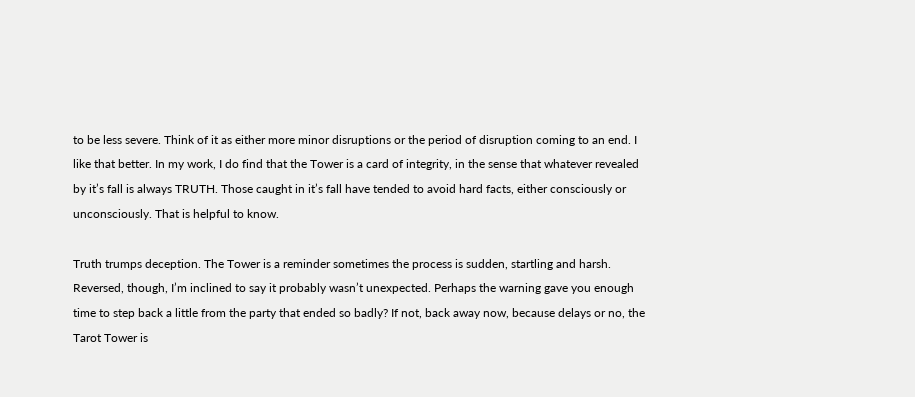to be less severe. Think of it as either more minor disruptions or the period of disruption coming to an end. I like that better. In my work, I do find that the Tower is a card of integrity, in the sense that whatever revealed by it’s fall is always TRUTH. Those caught in it’s fall have tended to avoid hard facts, either consciously or unconsciously. That is helpful to know.

Truth trumps deception. The Tower is a reminder sometimes the process is sudden, startling and harsh. Reversed, though, I’m inclined to say it probably wasn’t unexpected. Perhaps the warning gave you enough time to step back a little from the party that ended so badly? If not, back away now, because delays or no, the Tarot Tower is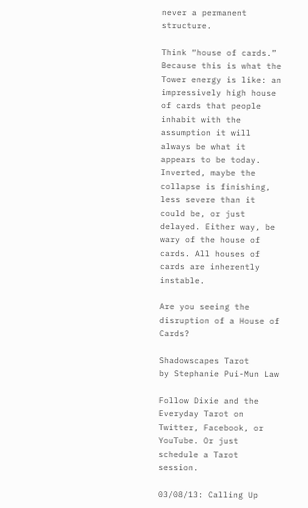never a permanent structure.

Think “house of cards.” Because this is what the Tower energy is like: an impressively high house of cards that people inhabit with the assumption it will always be what it appears to be today. Inverted, maybe the collapse is finishing, less severe than it could be, or just delayed. Either way, be wary of the house of cards. All houses of cards are inherently instable.

Are you seeing the disruption of a House of Cards?

Shadowscapes Tarot
by Stephanie Pui-Mun Law

Follow Dixie and the Everyday Tarot on Twitter, Facebook, or YouTube. Or just schedule a Tarot session.

03/08/13: Calling Up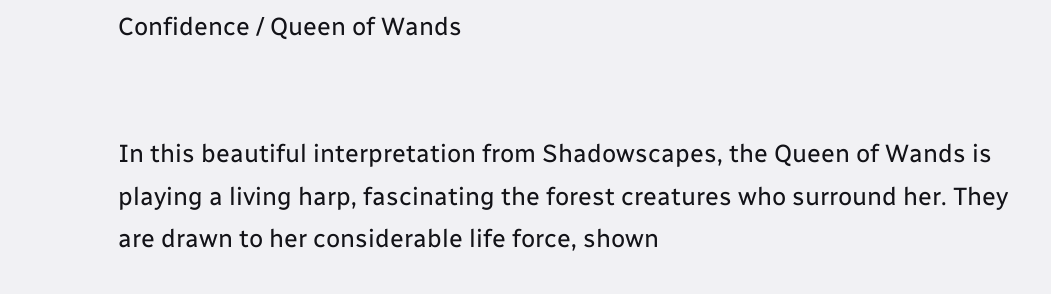Confidence / Queen of Wands


In this beautiful interpretation from Shadowscapes, the Queen of Wands is playing a living harp, fascinating the forest creatures who surround her. They are drawn to her considerable life force, shown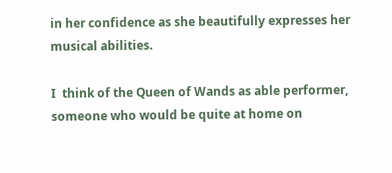in her confidence as she beautifully expresses her musical abilities.

I  think of the Queen of Wands as able performer, someone who would be quite at home on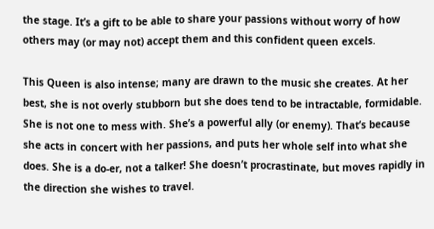the stage. It’s a gift to be able to share your passions without worry of how others may (or may not) accept them and this confident queen excels.

This Queen is also intense; many are drawn to the music she creates. At her best, she is not overly stubborn but she does tend to be intractable, formidable. She is not one to mess with. She’s a powerful ally (or enemy). That’s because she acts in concert with her passions, and puts her whole self into what she does. She is a do-er, not a talker! She doesn’t procrastinate, but moves rapidly in the direction she wishes to travel.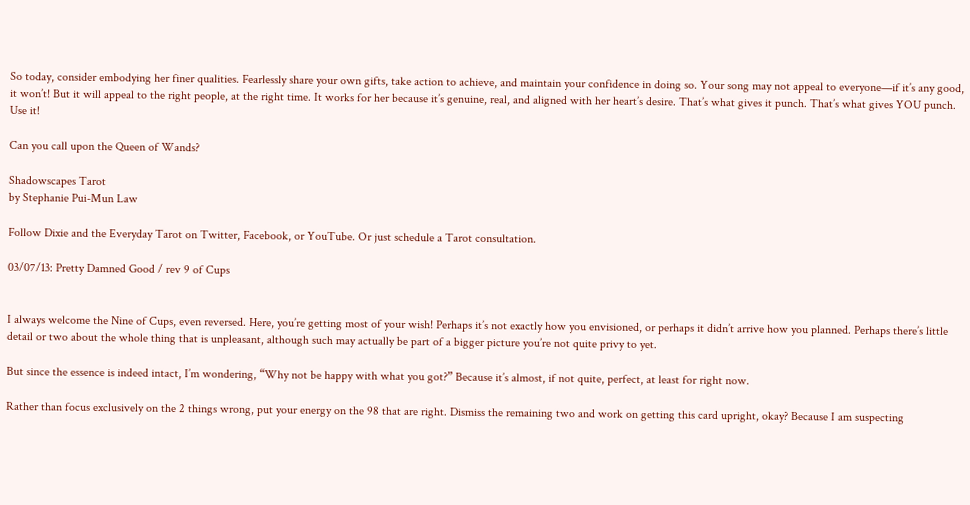So today, consider embodying her finer qualities. Fearlessly share your own gifts, take action to achieve, and maintain your confidence in doing so. Your song may not appeal to everyone—if it’s any good, it won’t! But it will appeal to the right people, at the right time. It works for her because it’s genuine, real, and aligned with her heart’s desire. That’s what gives it punch. That’s what gives YOU punch. Use it!

Can you call upon the Queen of Wands?

Shadowscapes Tarot
by Stephanie Pui-Mun Law

Follow Dixie and the Everyday Tarot on Twitter, Facebook, or YouTube. Or just schedule a Tarot consultation.

03/07/13: Pretty Damned Good / rev 9 of Cups


I always welcome the Nine of Cups, even reversed. Here, you’re getting most of your wish! Perhaps it’s not exactly how you envisioned, or perhaps it didn’t arrive how you planned. Perhaps there’s little detail or two about the whole thing that is unpleasant, although such may actually be part of a bigger picture you’re not quite privy to yet.

But since the essence is indeed intact, I’m wondering, “Why not be happy with what you got?” Because it’s almost, if not quite, perfect, at least for right now.

Rather than focus exclusively on the 2 things wrong, put your energy on the 98 that are right. Dismiss the remaining two and work on getting this card upright, okay? Because I am suspecting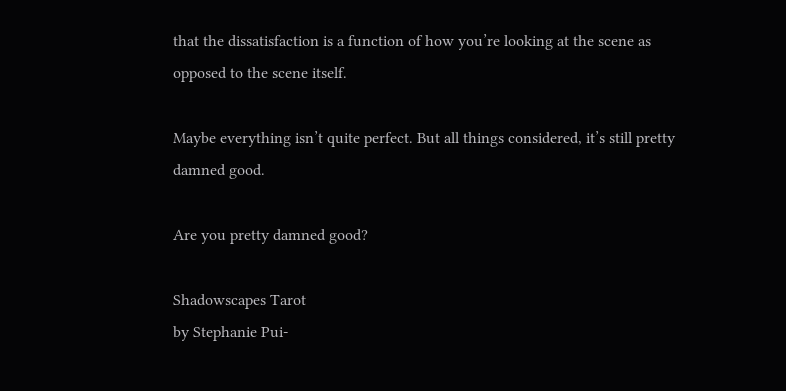that the dissatisfaction is a function of how you’re looking at the scene as opposed to the scene itself.

Maybe everything isn’t quite perfect. But all things considered, it’s still pretty damned good.

Are you pretty damned good?

Shadowscapes Tarot
by Stephanie Pui-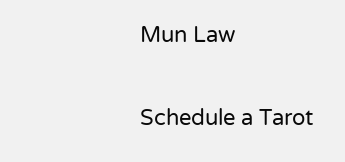Mun Law

Schedule a Tarot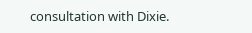consultation with Dixie.